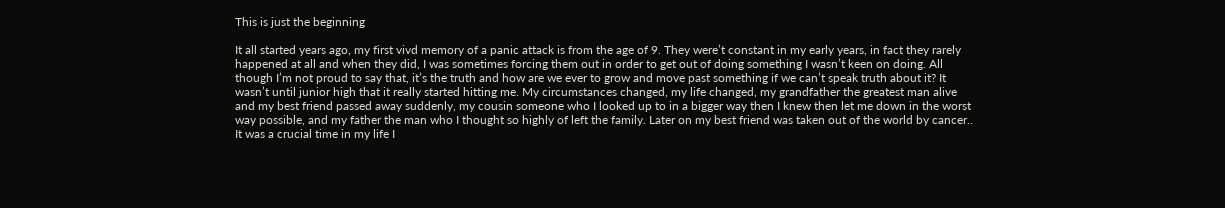This is just the beginning

It all started years ago, my first vivd memory of a panic attack is from the age of 9. They were’t constant in my early years, in fact they rarely happened at all and when they did, I was sometimes forcing them out in order to get out of doing something I wasn’t keen on doing. All though I’m not proud to say that, it’s the truth and how are we ever to grow and move past something if we can’t speak truth about it? It wasn’t until junior high that it really started hitting me. My circumstances changed, my life changed, my grandfather the greatest man alive and my best friend passed away suddenly, my cousin someone who I looked up to in a bigger way then I knew then let me down in the worst way possible, and my father the man who I thought so highly of left the family. Later on my best friend was taken out of the world by cancer.. It was a crucial time in my life I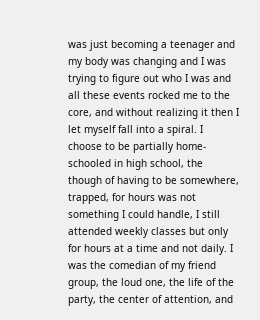was just becoming a teenager and my body was changing and I was trying to figure out who I was and all these events rocked me to the core, and without realizing it then I let myself fall into a spiral. I choose to be partially home-schooled in high school, the though of having to be somewhere, trapped, for hours was not something I could handle, I still attended weekly classes but only for hours at a time and not daily. I was the comedian of my friend group, the loud one, the life of the party, the center of attention, and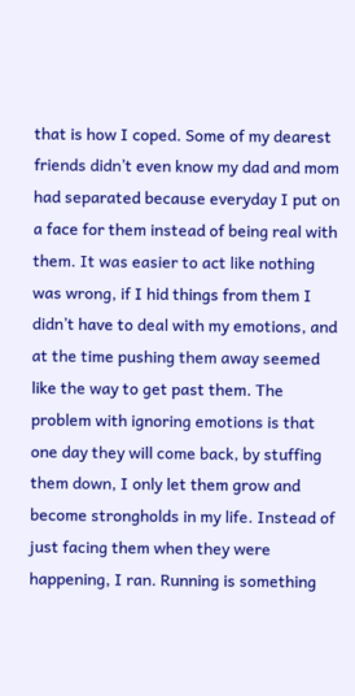that is how I coped. Some of my dearest friends didn’t even know my dad and mom had separated because everyday I put on a face for them instead of being real with them. It was easier to act like nothing was wrong, if I hid things from them I didn’t have to deal with my emotions, and at the time pushing them away seemed like the way to get past them. The problem with ignoring emotions is that one day they will come back, by stuffing them down, I only let them grow and become strongholds in my life. Instead of just facing them when they were happening, I ran. Running is something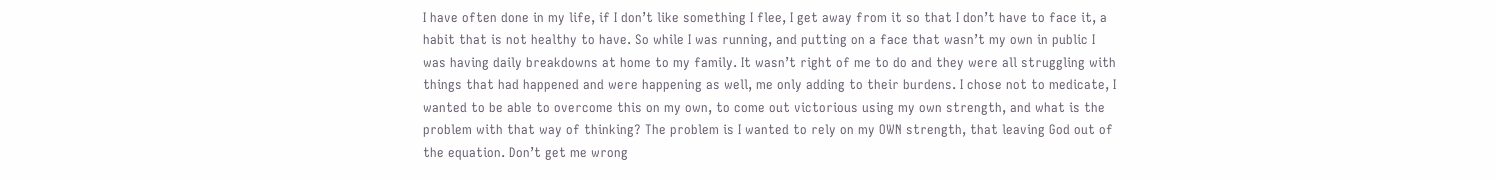I have often done in my life, if I don’t like something I flee, I get away from it so that I don’t have to face it, a habit that is not healthy to have. So while I was running, and putting on a face that wasn’t my own in public I was having daily breakdowns at home to my family. It wasn’t right of me to do and they were all struggling with things that had happened and were happening as well, me only adding to their burdens. I chose not to medicate, I wanted to be able to overcome this on my own, to come out victorious using my own strength, and what is the problem with that way of thinking? The problem is I wanted to rely on my OWN strength, that leaving God out of the equation. Don’t get me wrong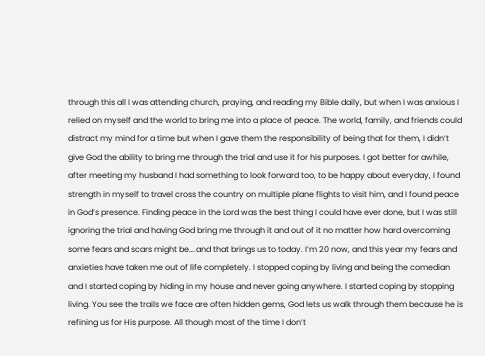through this all I was attending church, praying, and reading my Bible daily, but when I was anxious I relied on myself and the world to bring me into a place of peace. The world, family, and friends could distract my mind for a time but when I gave them the responsibility of being that for them, I didn’t give God the ability to bring me through the trial and use it for his purposes. I got better for awhile, after meeting my husband I had something to look forward too, to be happy about everyday, I found strength in myself to travel cross the country on multiple plane flights to visit him, and I found peace in God’s presence. Finding peace in the Lord was the best thing I could have ever done, but I was still ignoring the trial and having God bring me through it and out of it no matter how hard overcoming some fears and scars might be….and that brings us to today. I’m 20 now, and this year my fears and anxieties have taken me out of life completely. I stopped coping by living and being the comedian and I started coping by hiding in my house and never going anywhere. I started coping by stopping living. You see the trails we face are often hidden gems, God lets us walk through them because he is refining us for His purpose. All though most of the time I don’t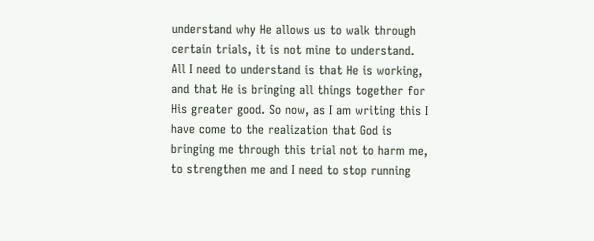understand why He allows us to walk through certain trials, it is not mine to understand. All I need to understand is that He is working, and that He is bringing all things together for His greater good. So now, as I am writing this I have come to the realization that God is bringing me through this trial not to harm me, to strengthen me and I need to stop running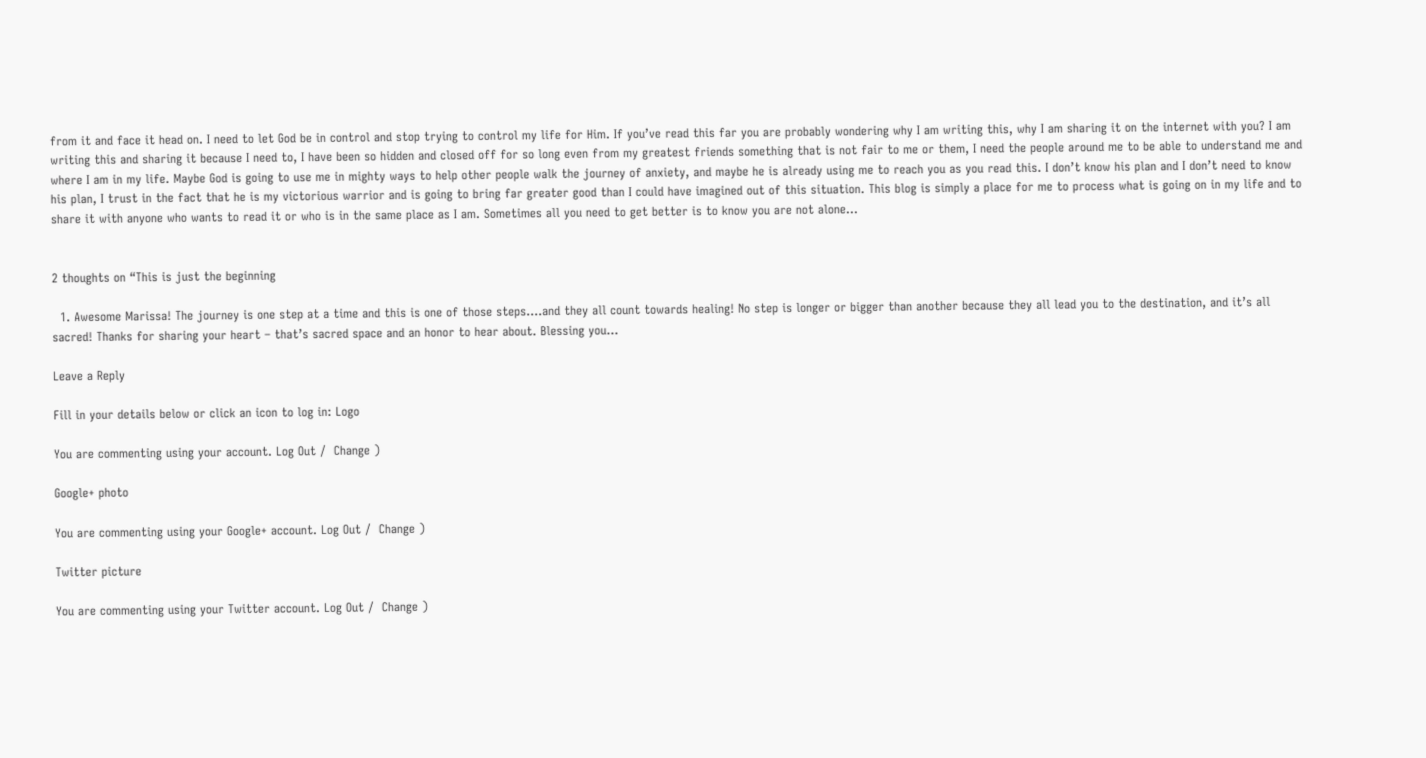from it and face it head on. I need to let God be in control and stop trying to control my life for Him. If you’ve read this far you are probably wondering why I am writing this, why I am sharing it on the internet with you? I am writing this and sharing it because I need to, I have been so hidden and closed off for so long even from my greatest friends something that is not fair to me or them, I need the people around me to be able to understand me and where I am in my life. Maybe God is going to use me in mighty ways to help other people walk the journey of anxiety, and maybe he is already using me to reach you as you read this. I don’t know his plan and I don’t need to know his plan, I trust in the fact that he is my victorious warrior and is going to bring far greater good than I could have imagined out of this situation. This blog is simply a place for me to process what is going on in my life and to share it with anyone who wants to read it or who is in the same place as I am. Sometimes all you need to get better is to know you are not alone…


2 thoughts on “This is just the beginning

  1. Awesome Marissa! The journey is one step at a time and this is one of those steps….and they all count towards healing! No step is longer or bigger than another because they all lead you to the destination, and it’s all sacred! Thanks for sharing your heart – that’s sacred space and an honor to hear about. Blessing you…

Leave a Reply

Fill in your details below or click an icon to log in: Logo

You are commenting using your account. Log Out /  Change )

Google+ photo

You are commenting using your Google+ account. Log Out /  Change )

Twitter picture

You are commenting using your Twitter account. Log Out /  Change )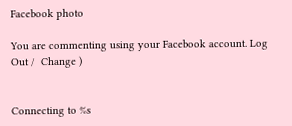Facebook photo

You are commenting using your Facebook account. Log Out /  Change )


Connecting to %s